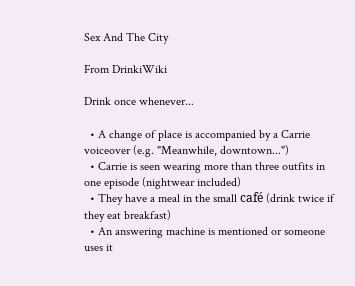Sex And The City

From DrinkiWiki

Drink once whenever...

  • A change of place is accompanied by a Carrie voiceover (e.g. "Meanwhile, downtown...")
  • Carrie is seen wearing more than three outfits in one episode (nightwear included)
  • They have a meal in the small café (drink twice if they eat breakfast)
  • An answering machine is mentioned or someone uses it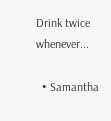Drink twice whenever...

  • Samantha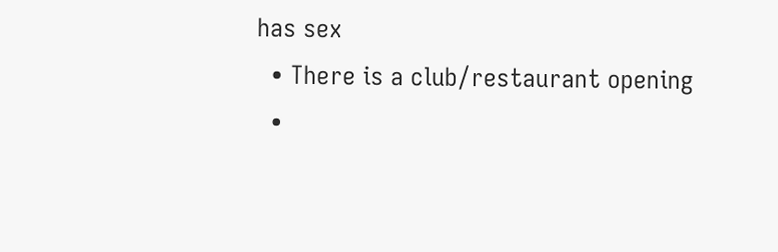has sex
  • There is a club/restaurant opening
  •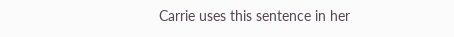Carrie uses this sentence in her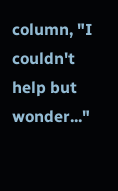column, "I couldn't help but wonder..."